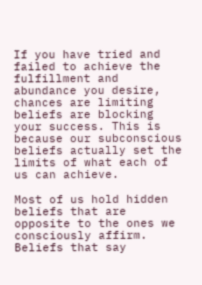If you have tried and failed to achieve the fulfillment and abundance you desire, chances are limiting beliefs are blocking your success. This is because our subconscious beliefs actually set the limits of what each of us can achieve.

Most of us hold hidden beliefs that are opposite to the ones we consciously affirm. Beliefs that say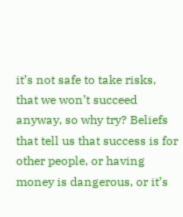it’s not safe to take risks, that we won’t succeed anyway, so why try? Beliefs that tell us that success is for other people, or having money is dangerous, or it’s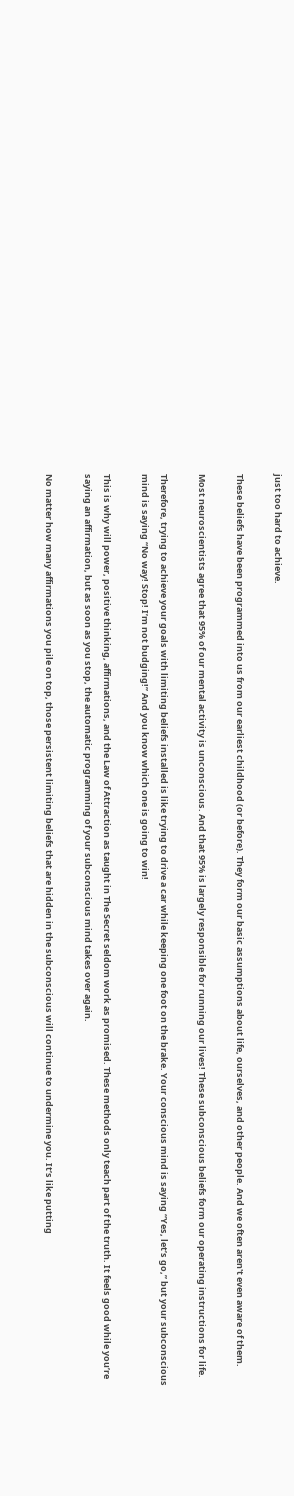just too hard to achieve.

These beliefs have been programmed into us from our earliest childhood (or before). They form our basic assumptions about life, ourselves, and other people. And we often aren't even aware of them.

Most neuroscientists agree that 95% of our mental activity is unconscious. And that 95% is largely responsible for running our lives! These subconscious beliefs form our operating instructions for life.

Therefore, trying to achieve your goals with limiting beliefs installed is like trying to drive a car while keeping one foot on the brake. Your conscious mind is saying “Yes, let’s go,” but your subconscious mind is saying “No way! Stop! I’m not budging!” And you know which one is going to win!

This is why will power, positive thinking, affirmations, and the Law of Attraction as taught in The Secret seldom work as promised. These methods only teach part of the truth. It feels good while you’re saying an affirmation, but as soon as you stop, the automatic programming of your subconscious mind takes over again.

No matter how many affirmations you pile on top, those persistent limiting beliefs that are hidden in the subconscious will continue to undermine you. It’s like putting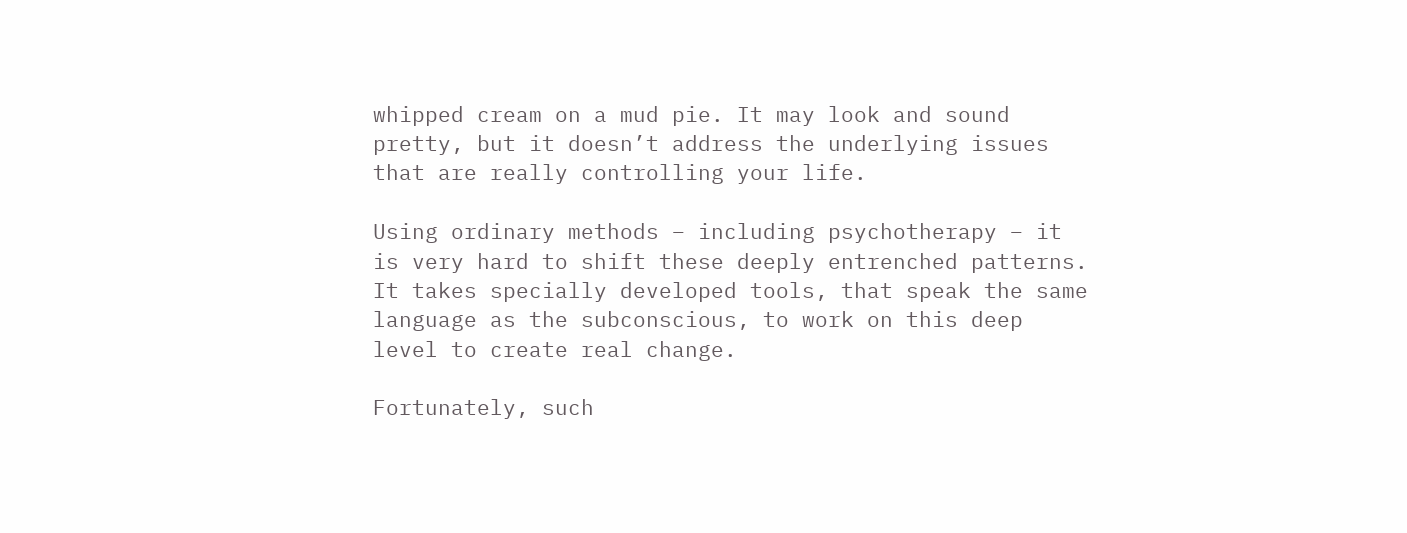whipped cream on a mud pie. It may look and sound pretty, but it doesn’t address the underlying issues that are really controlling your life.

Using ordinary methods – including psychotherapy – it is very hard to shift these deeply entrenched patterns. It takes specially developed tools, that speak the same language as the subconscious, to work on this deep level to create real change.

Fortunately, such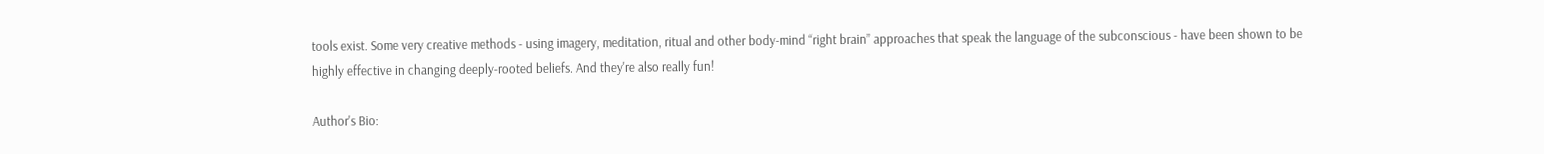tools exist. Some very creative methods - using imagery, meditation, ritual and other body-mind “right brain” approaches that speak the language of the subconscious - have been shown to be highly effective in changing deeply-rooted beliefs. And they're also really fun!

Author's Bio: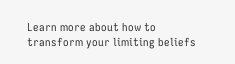Learn more about how to transform your limiting beliefs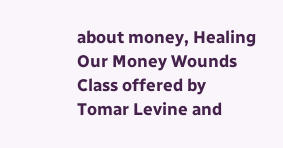about money, Healing Our Money Wounds Class offered by Tomar Levine and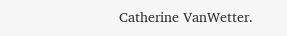Catherine VanWetter.